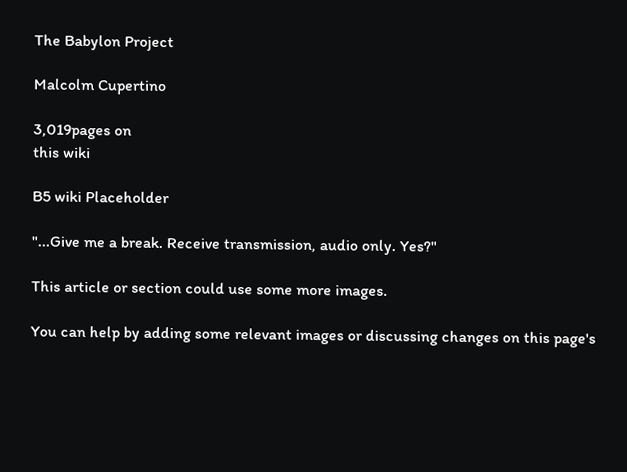The Babylon Project

Malcolm Cupertino

3,019pages on
this wiki

B5 wiki Placeholder

"...Give me a break. Receive transmission, audio only. Yes?"

This article or section could use some more images.

You can help by adding some relevant images or discussing changes on this page's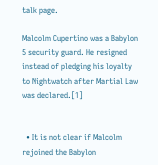talk page.

Malcolm Cupertino was a Babylon 5 security guard. He resigned instead of pledging his loyalty to Nightwatch after Martial Law was declared.[1]


  • It is not clear if Malcolm rejoined the Babylon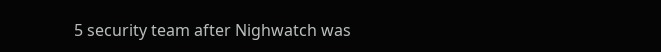5 security team after Nighwatch was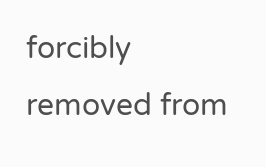forcibly removed from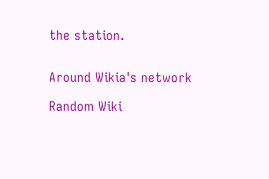the station.


Around Wikia's network

Random Wiki